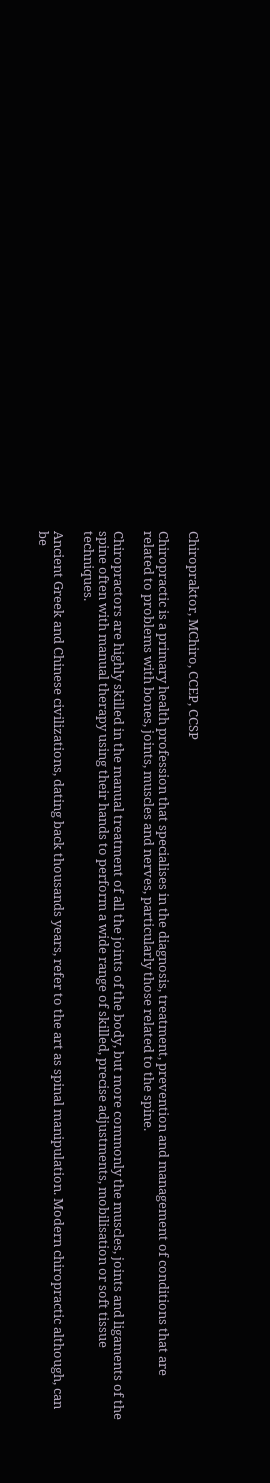Chiropraktor, MChiro, CCEP, CCSP

Chiropractic is a primary health profession that specialises in the diagnosis, treatment, prevention and management of conditions that are related to problems with bones, joints, muscles and nerves, particularly those related to the spine.

Chiropractors are highly skilled in the manual treatment of all the joints of the body, but more commonly the muscles, joints and ligaments of the spine often with manual therapy using their hands to perform a wide range of skilled, precise adjustments, mobilisation or soft tissue techniques.

Ancient Greek and Chinese civilizations, dating back thousands years, refer to the art as spinal manipulation. Modern chiropractic although, can be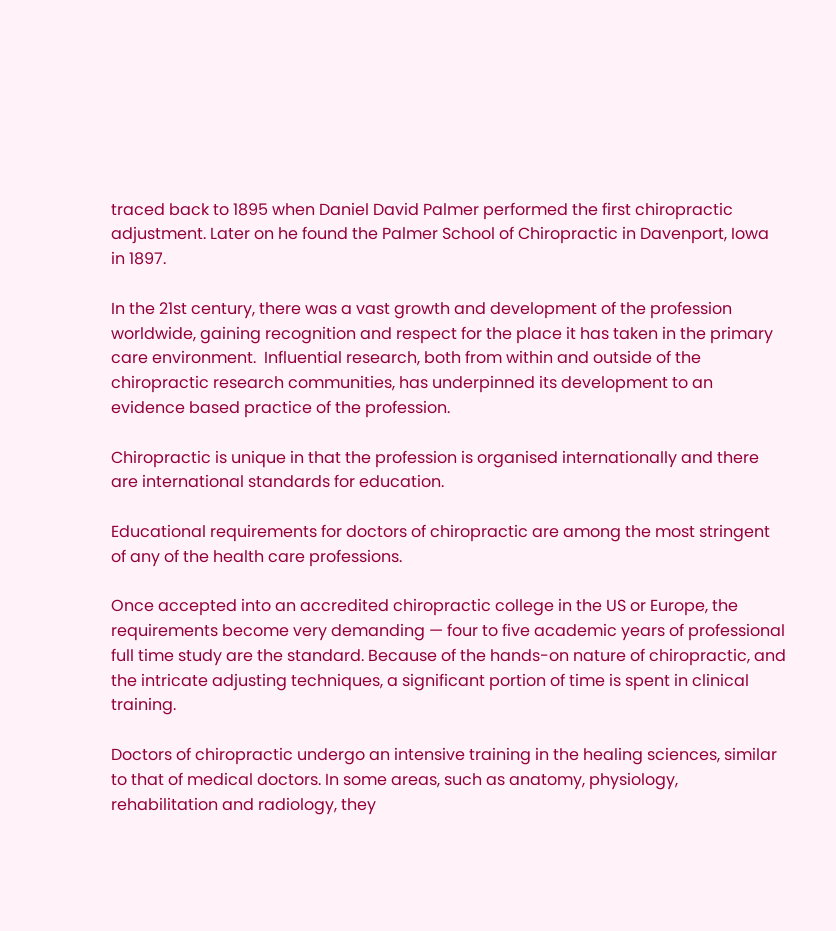traced back to 1895 when Daniel David Palmer performed the first chiropractic adjustment. Later on he found the Palmer School of Chiropractic in Davenport, Iowa in 1897.

In the 21st century, there was a vast growth and development of the profession worldwide, gaining recognition and respect for the place it has taken in the primary care environment.  Influential research, both from within and outside of the chiropractic research communities, has underpinned its development to an evidence based practice of the profession.

Chiropractic is unique in that the profession is organised internationally and there are international standards for education.

Educational requirements for doctors of chiropractic are among the most stringent of any of the health care professions.

Once accepted into an accredited chiropractic college in the US or Europe, the requirements become very demanding — four to five academic years of professional full time study are the standard. Because of the hands-on nature of chiropractic, and the intricate adjusting techniques, a significant portion of time is spent in clinical training.

Doctors of chiropractic undergo an intensive training in the healing sciences, similar to that of medical doctors. In some areas, such as anatomy, physiology, rehabilitation and radiology, they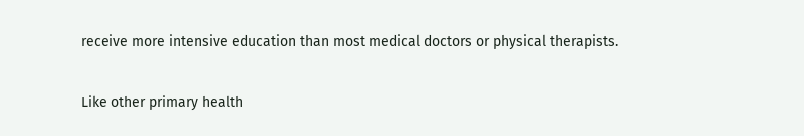receive more intensive education than most medical doctors or physical therapists.

Like other primary health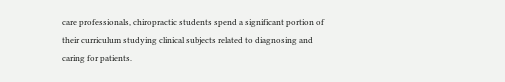care professionals, chiropractic students spend a significant portion of their curriculum studying clinical subjects related to diagnosing and caring for patients.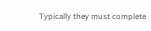Typically they must complete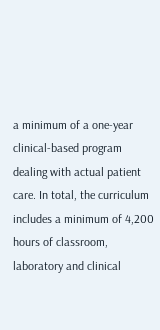a minimum of a one-year clinical-based program dealing with actual patient care. In total, the curriculum includes a minimum of 4,200 hours of classroom, laboratory and clinical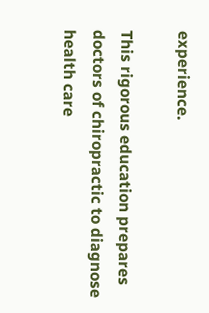experience.

This rigorous education prepares doctors of chiropractic to diagnose health care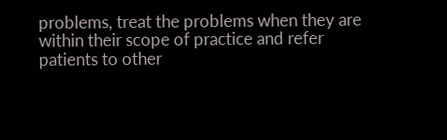problems, treat the problems when they are within their scope of practice and refer patients to other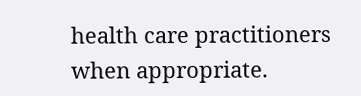health care practitioners when appropriate.